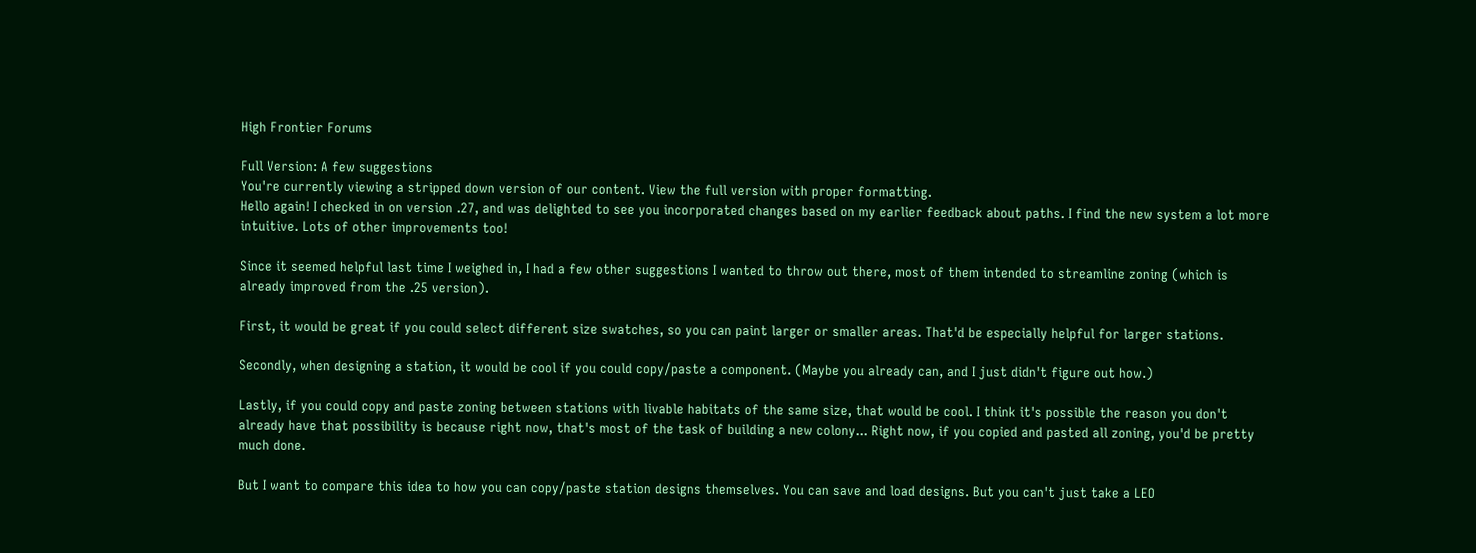High Frontier Forums

Full Version: A few suggestions
You're currently viewing a stripped down version of our content. View the full version with proper formatting.
Hello again! I checked in on version .27, and was delighted to see you incorporated changes based on my earlier feedback about paths. I find the new system a lot more intuitive. Lots of other improvements too!

Since it seemed helpful last time I weighed in, I had a few other suggestions I wanted to throw out there, most of them intended to streamline zoning (which is already improved from the .25 version).

First, it would be great if you could select different size swatches, so you can paint larger or smaller areas. That'd be especially helpful for larger stations.

Secondly, when designing a station, it would be cool if you could copy/paste a component. (Maybe you already can, and I just didn't figure out how.)

Lastly, if you could copy and paste zoning between stations with livable habitats of the same size, that would be cool. I think it's possible the reason you don't already have that possibility is because right now, that's most of the task of building a new colony... Right now, if you copied and pasted all zoning, you'd be pretty much done.

But I want to compare this idea to how you can copy/paste station designs themselves. You can save and load designs. But you can't just take a LEO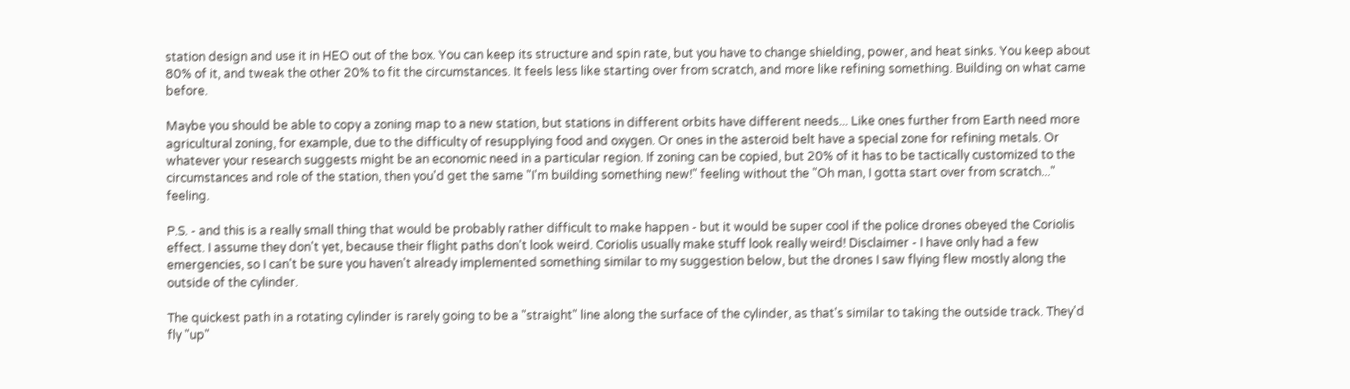station design and use it in HEO out of the box. You can keep its structure and spin rate, but you have to change shielding, power, and heat sinks. You keep about 80% of it, and tweak the other 20% to fit the circumstances. It feels less like starting over from scratch, and more like refining something. Building on what came before.

Maybe you should be able to copy a zoning map to a new station, but stations in different orbits have different needs... Like ones further from Earth need more agricultural zoning, for example, due to the difficulty of resupplying food and oxygen. Or ones in the asteroid belt have a special zone for refining metals. Or whatever your research suggests might be an economic need in a particular region. If zoning can be copied, but 20% of it has to be tactically customized to the circumstances and role of the station, then you'd get the same "I'm building something new!" feeling without the "Oh man, I gotta start over from scratch..." feeling.

P.S. - and this is a really small thing that would be probably rather difficult to make happen - but it would be super cool if the police drones obeyed the Coriolis effect. I assume they don't yet, because their flight paths don't look weird. Coriolis usually make stuff look really weird! Disclaimer - I have only had a few emergencies, so I can't be sure you haven't already implemented something similar to my suggestion below, but the drones I saw flying flew mostly along the outside of the cylinder.

The quickest path in a rotating cylinder is rarely going to be a "straight" line along the surface of the cylinder, as that's similar to taking the outside track. They'd fly "up"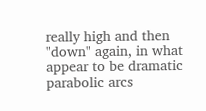really high and then "down" again, in what appear to be dramatic parabolic arcs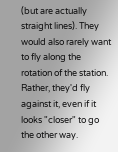(but are actually straight lines). They would also rarely want to fly along the rotation of the station. Rather, they'd fly against it, even if it looks "closer" to go the other way.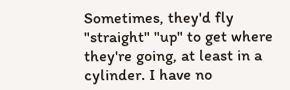Sometimes, they'd fly "straight" "up" to get where they're going, at least in a cylinder. I have no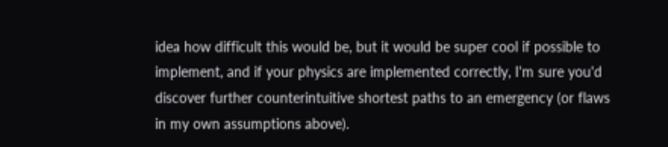idea how difficult this would be, but it would be super cool if possible to implement, and if your physics are implemented correctly, I'm sure you'd discover further counterintuitive shortest paths to an emergency (or flaws in my own assumptions above).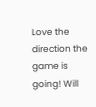Love the direction the game is going! Will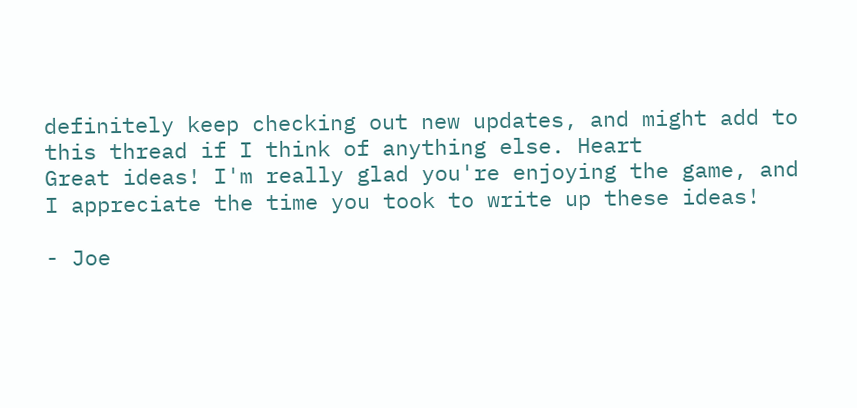definitely keep checking out new updates, and might add to this thread if I think of anything else. Heart
Great ideas! I'm really glad you're enjoying the game, and I appreciate the time you took to write up these ideas!

- Joe